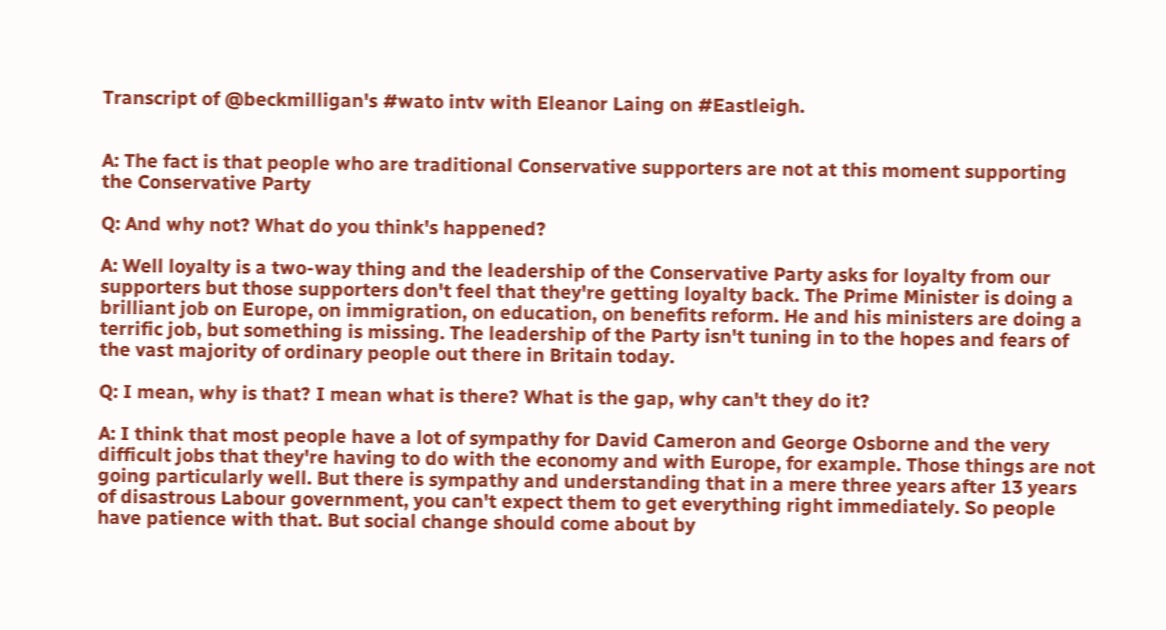Transcript of @beckmilligan's #wato intv with Eleanor Laing on #Eastleigh.


A: The fact is that people who are traditional Conservative supporters are not at this moment supporting the Conservative Party

Q: And why not? What do you think's happened?

A: Well loyalty is a two-way thing and the leadership of the Conservative Party asks for loyalty from our supporters but those supporters don't feel that they're getting loyalty back. The Prime Minister is doing a brilliant job on Europe, on immigration, on education, on benefits reform. He and his ministers are doing a terrific job, but something is missing. The leadership of the Party isn't tuning in to the hopes and fears of the vast majority of ordinary people out there in Britain today.

Q: I mean, why is that? I mean what is there? What is the gap, why can't they do it?

A: I think that most people have a lot of sympathy for David Cameron and George Osborne and the very difficult jobs that they're having to do with the economy and with Europe, for example. Those things are not going particularly well. But there is sympathy and understanding that in a mere three years after 13 years of disastrous Labour government, you can't expect them to get everything right immediately. So people have patience with that. But social change should come about by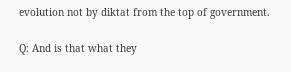evolution not by diktat from the top of government.

Q: And is that what they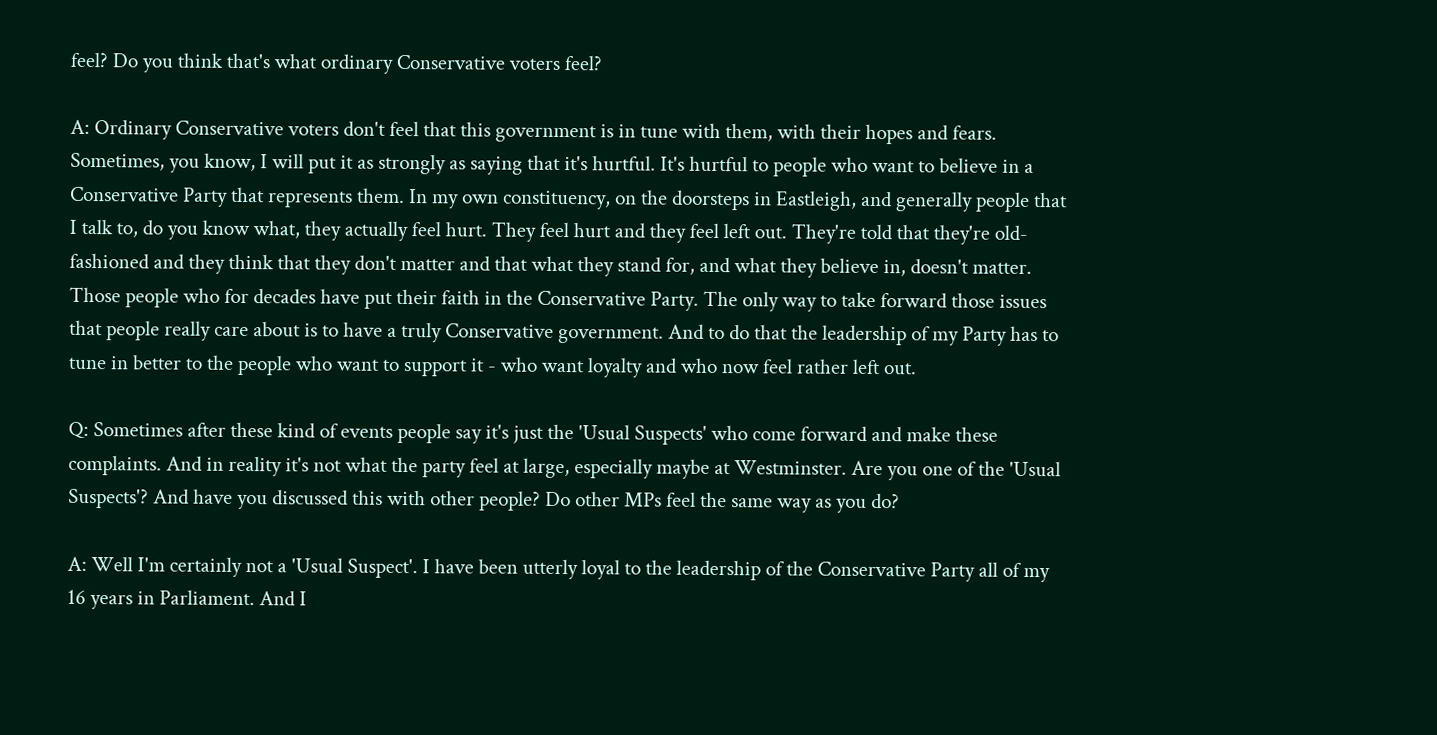feel? Do you think that's what ordinary Conservative voters feel?

A: Ordinary Conservative voters don't feel that this government is in tune with them, with their hopes and fears. Sometimes, you know, I will put it as strongly as saying that it's hurtful. It's hurtful to people who want to believe in a Conservative Party that represents them. In my own constituency, on the doorsteps in Eastleigh, and generally people that I talk to, do you know what, they actually feel hurt. They feel hurt and they feel left out. They're told that they're old-fashioned and they think that they don't matter and that what they stand for, and what they believe in, doesn't matter. Those people who for decades have put their faith in the Conservative Party. The only way to take forward those issues that people really care about is to have a truly Conservative government. And to do that the leadership of my Party has to tune in better to the people who want to support it - who want loyalty and who now feel rather left out.

Q: Sometimes after these kind of events people say it's just the 'Usual Suspects' who come forward and make these complaints. And in reality it's not what the party feel at large, especially maybe at Westminster. Are you one of the 'Usual Suspects'? And have you discussed this with other people? Do other MPs feel the same way as you do?

A: Well I'm certainly not a 'Usual Suspect'. I have been utterly loyal to the leadership of the Conservative Party all of my 16 years in Parliament. And I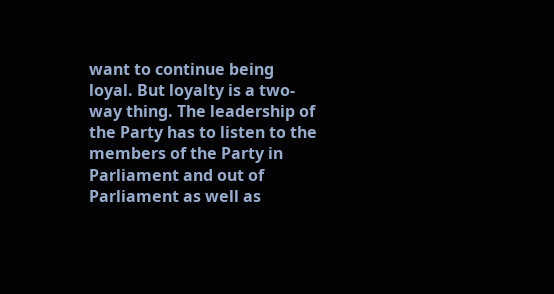want to continue being loyal. But loyalty is a two-way thing. The leadership of the Party has to listen to the members of the Party in Parliament and out of Parliament as well as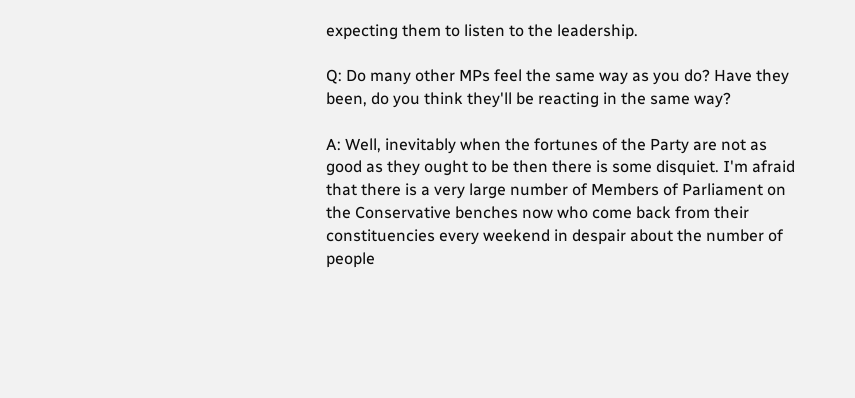expecting them to listen to the leadership.

Q: Do many other MPs feel the same way as you do? Have they been, do you think they'll be reacting in the same way?

A: Well, inevitably when the fortunes of the Party are not as good as they ought to be then there is some disquiet. I'm afraid that there is a very large number of Members of Parliament on the Conservative benches now who come back from their constituencies every weekend in despair about the number of people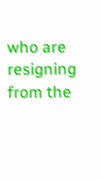who are resigning from the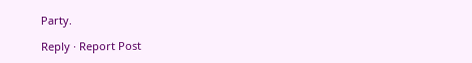Party.

Reply · Report Post